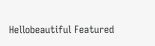Hellobeautiful Featured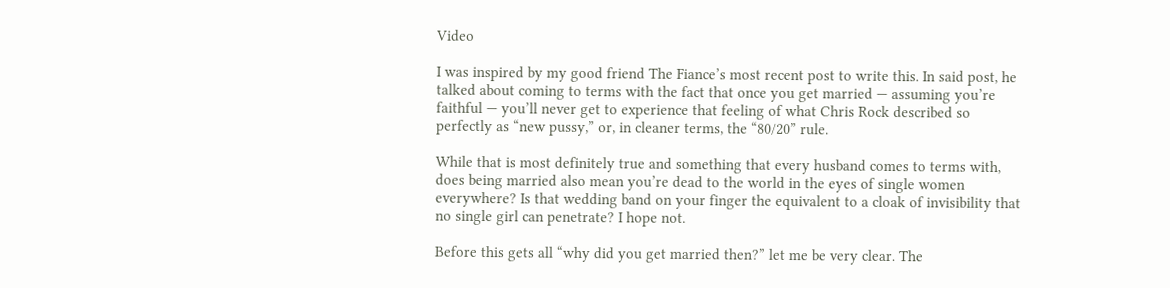Video

I was inspired by my good friend The Fiance’s most recent post to write this. In said post, he talked about coming to terms with the fact that once you get married — assuming you’re faithful — you’ll never get to experience that feeling of what Chris Rock described so perfectly as “new pussy,” or, in cleaner terms, the “80/20” rule.

While that is most definitely true and something that every husband comes to terms with, does being married also mean you’re dead to the world in the eyes of single women everywhere? Is that wedding band on your finger the equivalent to a cloak of invisibility that no single girl can penetrate? I hope not.

Before this gets all “why did you get married then?” let me be very clear. The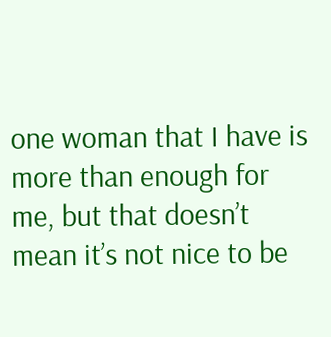one woman that I have is more than enough for me, but that doesn’t mean it’s not nice to be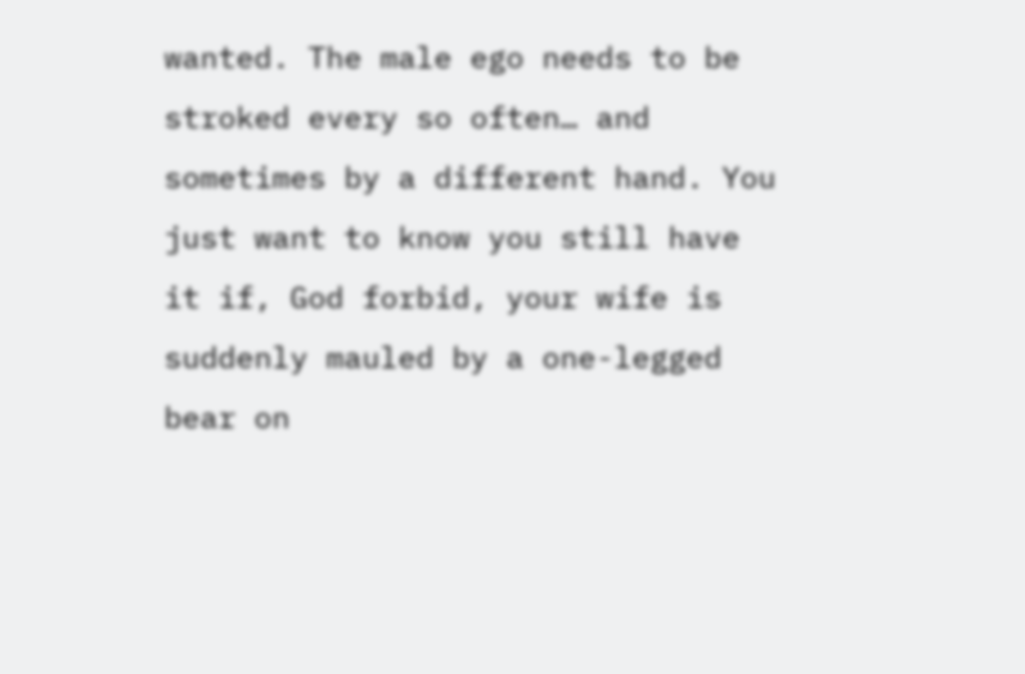wanted. The male ego needs to be stroked every so often… and sometimes by a different hand. You just want to know you still have it if, God forbid, your wife is suddenly mauled by a one-legged bear on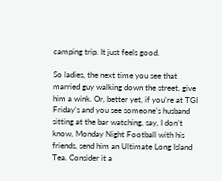camping trip. It just feels good.

So ladies, the next time you see that married guy walking down the street, give him a wink. Or, better yet, if you’re at TGI Friday’s and you see someone’s husband sitting at the bar watching, say, I don’t know, Monday Night Football with his friends, send him an Ultimate Long Island Tea. Consider it a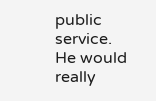public service. He would really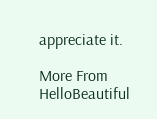appreciate it.

More From HelloBeautiful